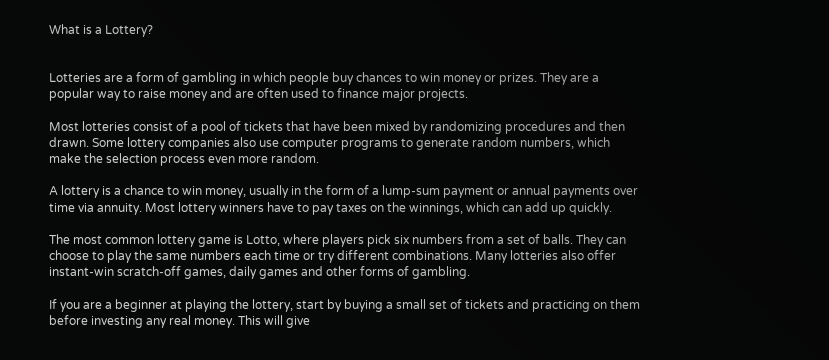What is a Lottery?


Lotteries are a form of gambling in which people buy chances to win money or prizes. They are a popular way to raise money and are often used to finance major projects.

Most lotteries consist of a pool of tickets that have been mixed by randomizing procedures and then drawn. Some lottery companies also use computer programs to generate random numbers, which make the selection process even more random.

A lottery is a chance to win money, usually in the form of a lump-sum payment or annual payments over time via annuity. Most lottery winners have to pay taxes on the winnings, which can add up quickly.

The most common lottery game is Lotto, where players pick six numbers from a set of balls. They can choose to play the same numbers each time or try different combinations. Many lotteries also offer instant-win scratch-off games, daily games and other forms of gambling.

If you are a beginner at playing the lottery, start by buying a small set of tickets and practicing on them before investing any real money. This will give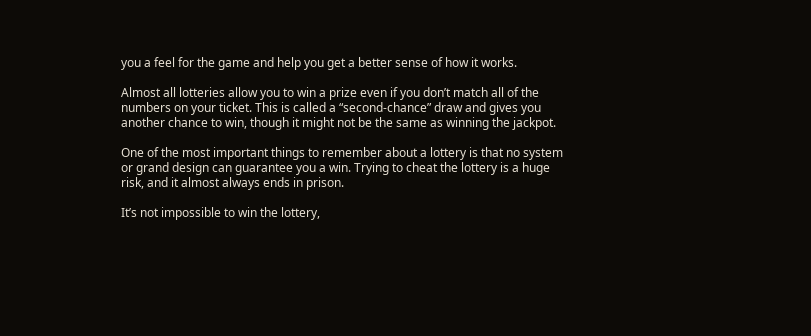you a feel for the game and help you get a better sense of how it works.

Almost all lotteries allow you to win a prize even if you don’t match all of the numbers on your ticket. This is called a “second-chance” draw and gives you another chance to win, though it might not be the same as winning the jackpot.

One of the most important things to remember about a lottery is that no system or grand design can guarantee you a win. Trying to cheat the lottery is a huge risk, and it almost always ends in prison.

It’s not impossible to win the lottery,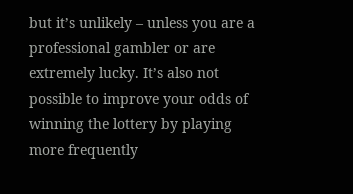but it’s unlikely – unless you are a professional gambler or are extremely lucky. It’s also not possible to improve your odds of winning the lottery by playing more frequently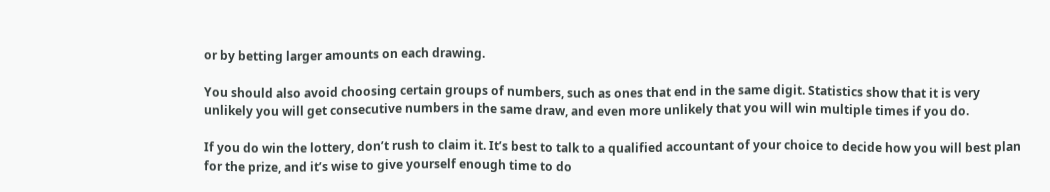or by betting larger amounts on each drawing.

You should also avoid choosing certain groups of numbers, such as ones that end in the same digit. Statistics show that it is very unlikely you will get consecutive numbers in the same draw, and even more unlikely that you will win multiple times if you do.

If you do win the lottery, don’t rush to claim it. It’s best to talk to a qualified accountant of your choice to decide how you will best plan for the prize, and it’s wise to give yourself enough time to do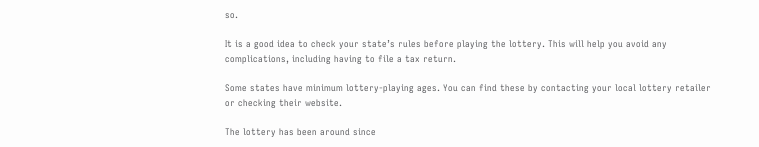so.

It is a good idea to check your state’s rules before playing the lottery. This will help you avoid any complications, including having to file a tax return.

Some states have minimum lottery-playing ages. You can find these by contacting your local lottery retailer or checking their website.

The lottery has been around since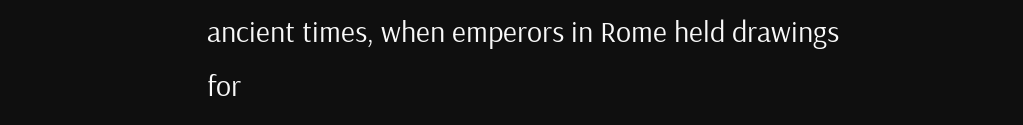ancient times, when emperors in Rome held drawings for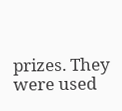prizes. They were used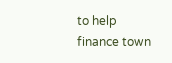to help finance town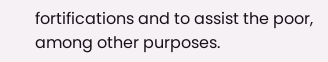fortifications and to assist the poor, among other purposes.